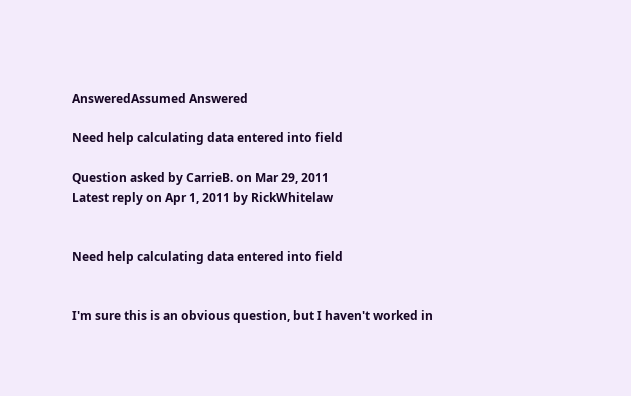AnsweredAssumed Answered

Need help calculating data entered into field

Question asked by CarrieB. on Mar 29, 2011
Latest reply on Apr 1, 2011 by RickWhitelaw


Need help calculating data entered into field


I'm sure this is an obvious question, but I haven't worked in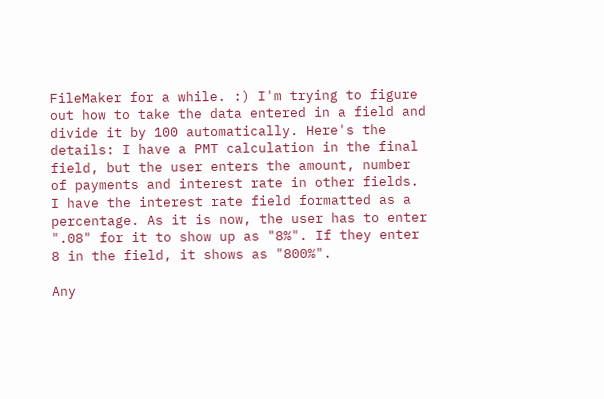FileMaker for a while. :) I'm trying to figure out how to take the data entered in a field and divide it by 100 automatically. Here's the details: I have a PMT calculation in the final field, but the user enters the amount, number of payments and interest rate in other fields. I have the interest rate field formatted as a percentage. As it is now, the user has to enter ".08" for it to show up as "8%". If they enter 8 in the field, it shows as "800%".

Any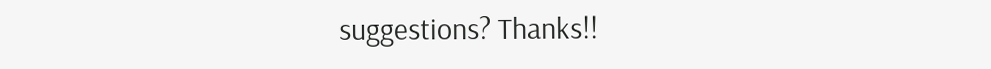suggestions? Thanks!!